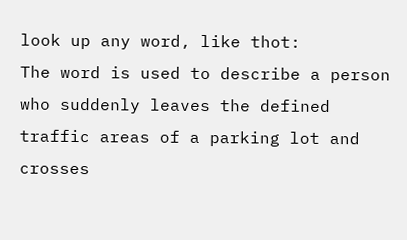look up any word, like thot:
The word is used to describe a person who suddenly leaves the defined traffic areas of a parking lot and crosses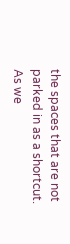the spaces that are not parked in as a shortcut.
As we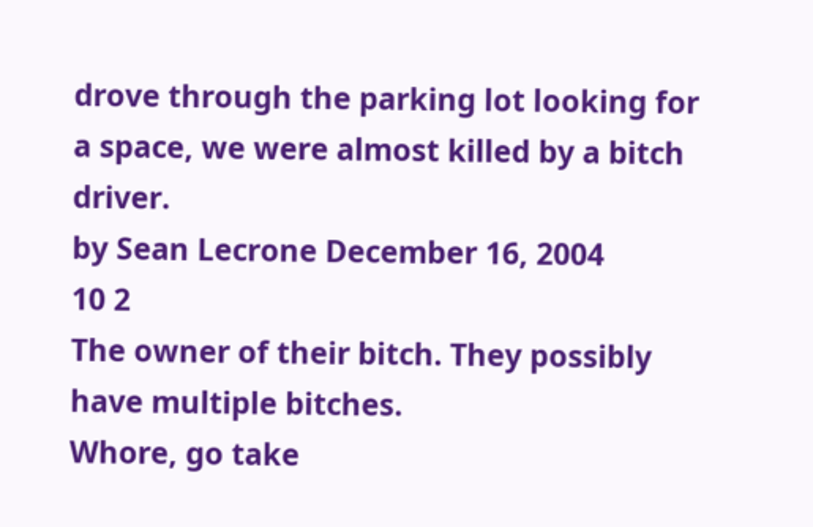drove through the parking lot looking for a space, we were almost killed by a bitch driver.
by Sean Lecrone December 16, 2004
10 2
The owner of their bitch. They possibly have multiple bitches.
Whore, go take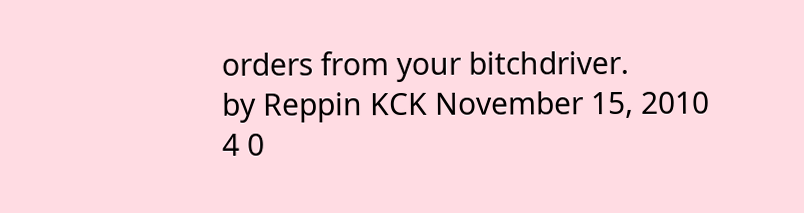orders from your bitchdriver.
by Reppin KCK November 15, 2010
4 0